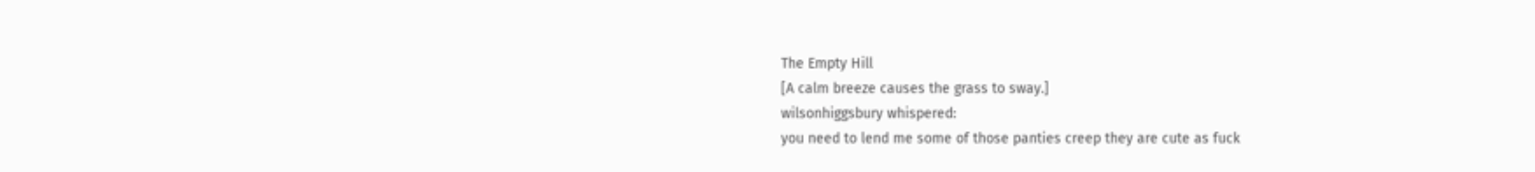The Empty Hill
[A calm breeze causes the grass to sway.]
wilsonhiggsbury whispered:
you need to lend me some of those panties creep they are cute as fuck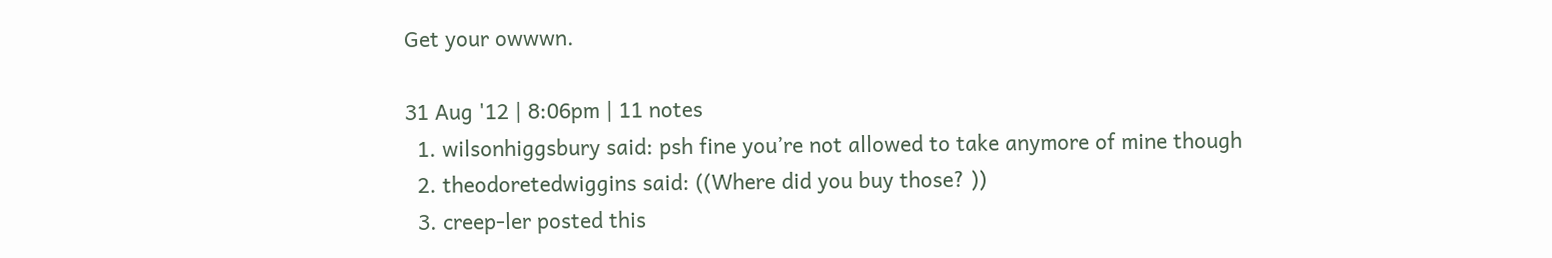Get your owwwn.

31 Aug '12 | 8:06pm | 11 notes
  1. wilsonhiggsbury said: psh fine you’re not allowed to take anymore of mine though
  2. theodoretedwiggins said: ((Where did you buy those? ))
  3. creep-ler posted this